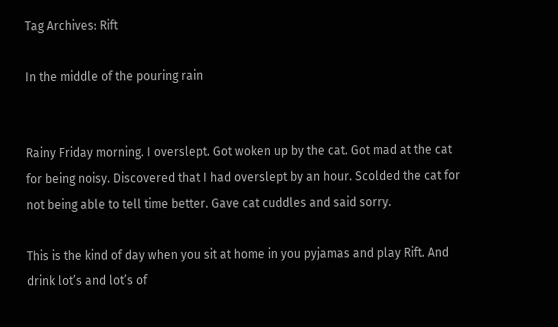Tag Archives: Rift

In the middle of the pouring rain


Rainy Friday morning. I overslept. Got woken up by the cat. Got mad at the cat for being noisy. Discovered that I had overslept by an hour. Scolded the cat for not being able to tell time better. Gave cat cuddles and said sorry.

This is the kind of day when you sit at home in you pyjamas and play Rift. And drink lot’s and lot’s of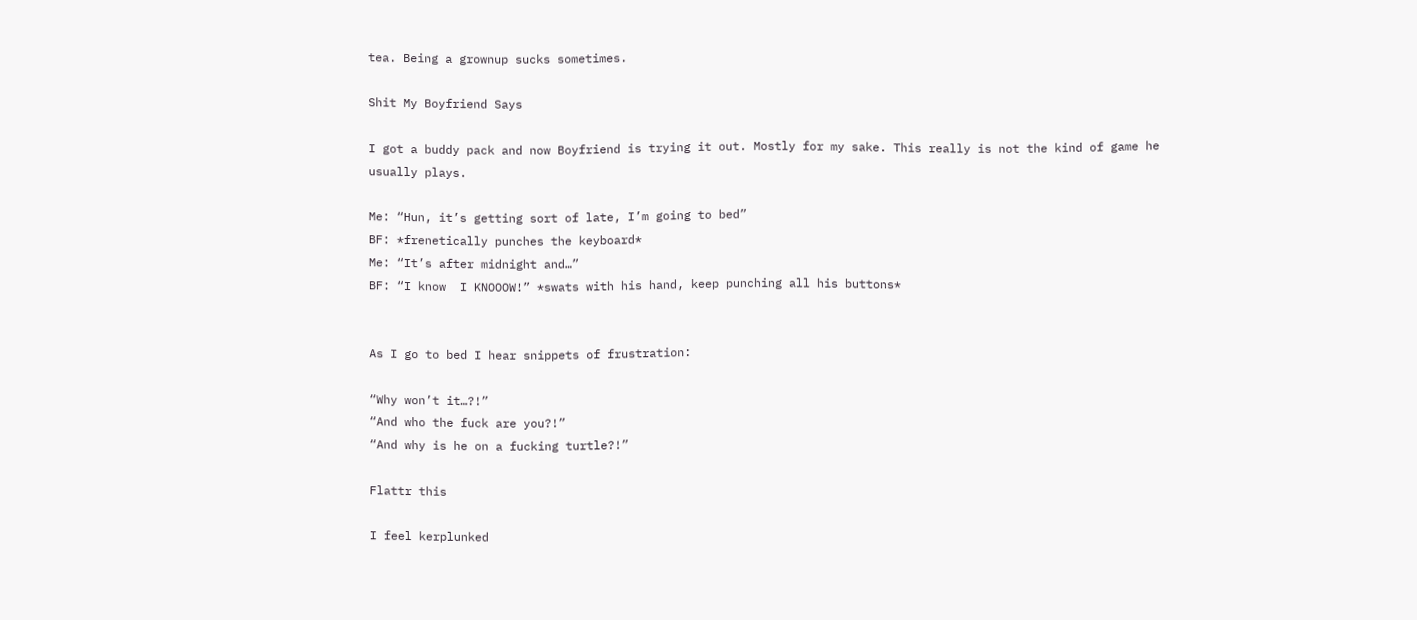tea. Being a grownup sucks sometimes.

Shit My Boyfriend Says

I got a buddy pack and now Boyfriend is trying it out. Mostly for my sake. This really is not the kind of game he usually plays.

Me: “Hun, it’s getting sort of late, I’m going to bed”
BF: *frenetically punches the keyboard*
Me: “It’s after midnight and…”
BF: “I know  I KNOOOW!” *swats with his hand, keep punching all his buttons*


As I go to bed I hear snippets of frustration:

“Why won’t it…?!”
“And who the fuck are you?!”
“And why is he on a fucking turtle?!”

Flattr this

I feel kerplunked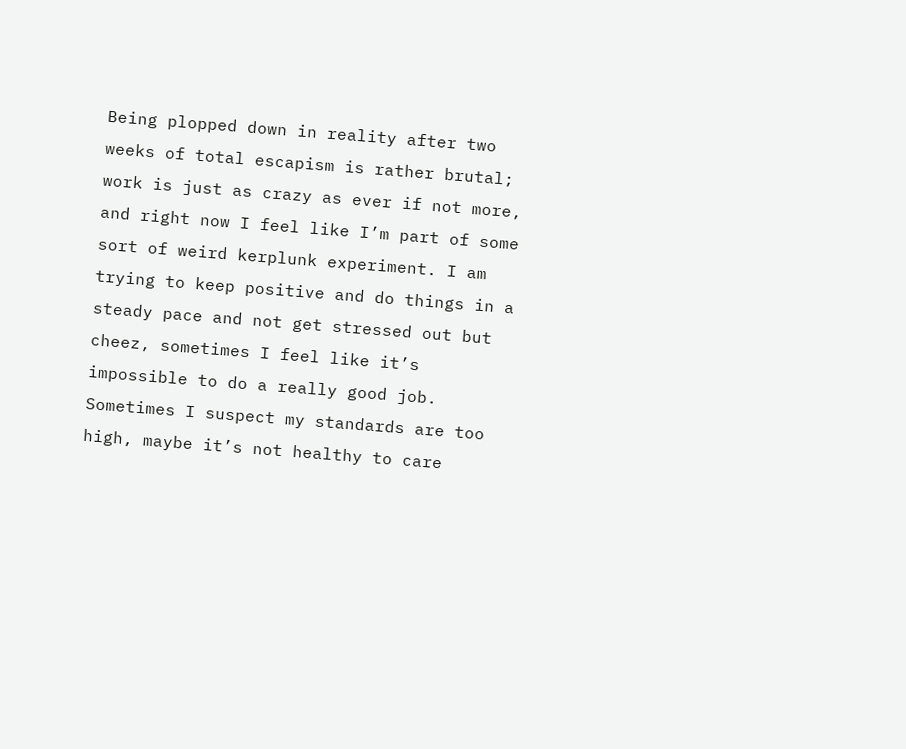Being plopped down in reality after two weeks of total escapism is rather brutal; work is just as crazy as ever if not more, and right now I feel like I’m part of some sort of weird kerplunk experiment. I am trying to keep positive and do things in a steady pace and not get stressed out but cheez, sometimes I feel like it’s impossible to do a really good job. Sometimes I suspect my standards are too high, maybe it’s not healthy to care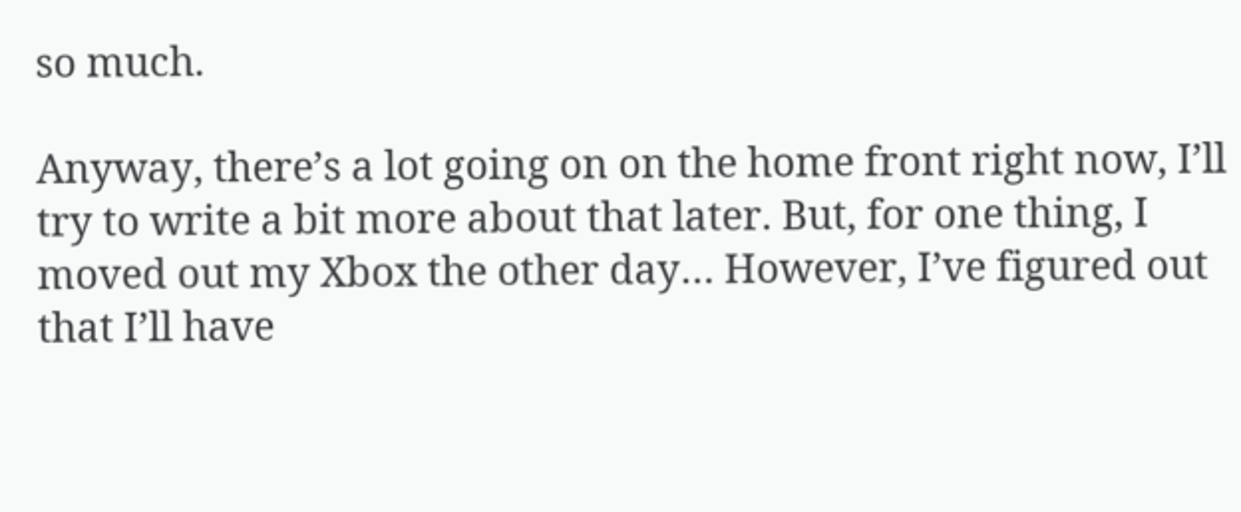so much.

Anyway, there’s a lot going on on the home front right now, I’ll try to write a bit more about that later. But, for one thing, I moved out my Xbox the other day… However, I’ve figured out that I’ll have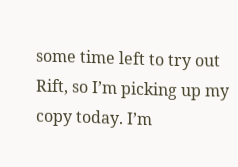some time left to try out Rift, so I’m picking up my copy today. I’m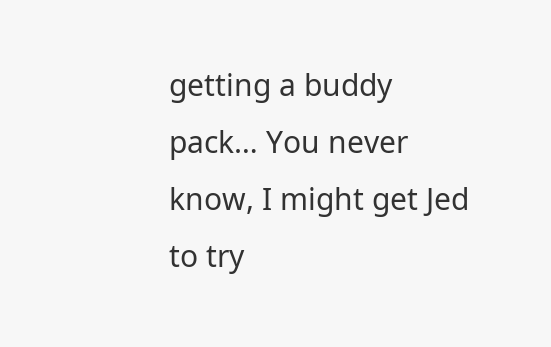getting a buddy pack… You never know, I might get Jed to try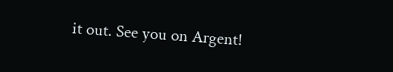it out. See you on Argent!